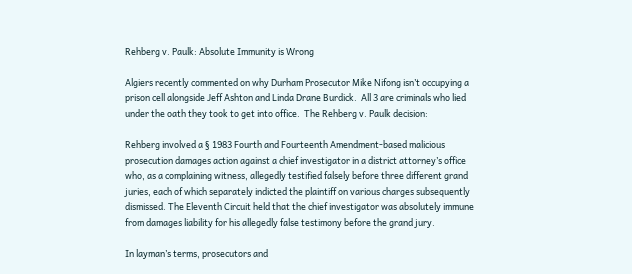Rehberg v. Paulk: Absolute Immunity is Wrong

Algiers recently commented on why Durham Prosecutor Mike Nifong isn’t occupying a prison cell alongside Jeff Ashton and Linda Drane Burdick.  All 3 are criminals who lied under the oath they took to get into office.  The Rehberg v. Paulk decision:

Rehberg involved a § 1983 Fourth and Fourteenth Amendment-based malicious prosecution damages action against a chief investigator in a district attorney’s office who, as a complaining witness, allegedly testified falsely before three different grand juries, each of which separately indicted the plaintiff on various charges subsequently dismissed. The Eleventh Circuit held that the chief investigator was absolutely immune from damages liability for his allegedly false testimony before the grand jury.

In layman’s terms, prosecutors and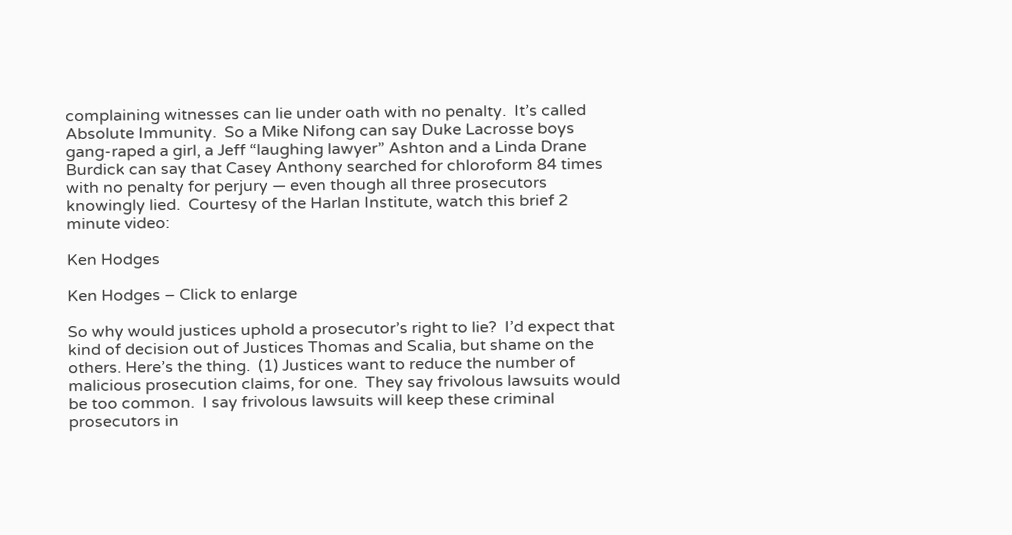complaining witnesses can lie under oath with no penalty.  It’s called Absolute Immunity.  So a Mike Nifong can say Duke Lacrosse boys gang-raped a girl, a Jeff “laughing lawyer” Ashton and a Linda Drane Burdick can say that Casey Anthony searched for chloroform 84 times with no penalty for perjury — even though all three prosecutors knowingly lied.  Courtesy of the Harlan Institute, watch this brief 2 minute video:

Ken Hodges

Ken Hodges – Click to enlarge

So why would justices uphold a prosecutor’s right to lie?  I’d expect that kind of decision out of Justices Thomas and Scalia, but shame on the others. Here’s the thing.  (1) Justices want to reduce the number of malicious prosecution claims, for one.  They say frivolous lawsuits would be too common.  I say frivolous lawsuits will keep these criminal prosecutors in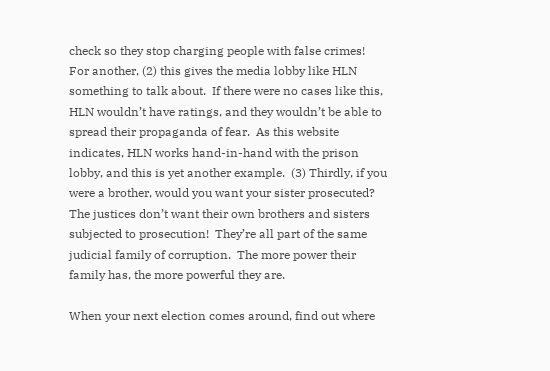check so they stop charging people with false crimes!  For another, (2) this gives the media lobby like HLN something to talk about.  If there were no cases like this, HLN wouldn’t have ratings, and they wouldn’t be able to spread their propaganda of fear.  As this website indicates, HLN works hand-in-hand with the prison lobby, and this is yet another example.  (3) Thirdly, if you were a brother, would you want your sister prosecuted?  The justices don’t want their own brothers and sisters subjected to prosecution!  They’re all part of the same judicial family of corruption.  The more power their family has, the more powerful they are.

When your next election comes around, find out where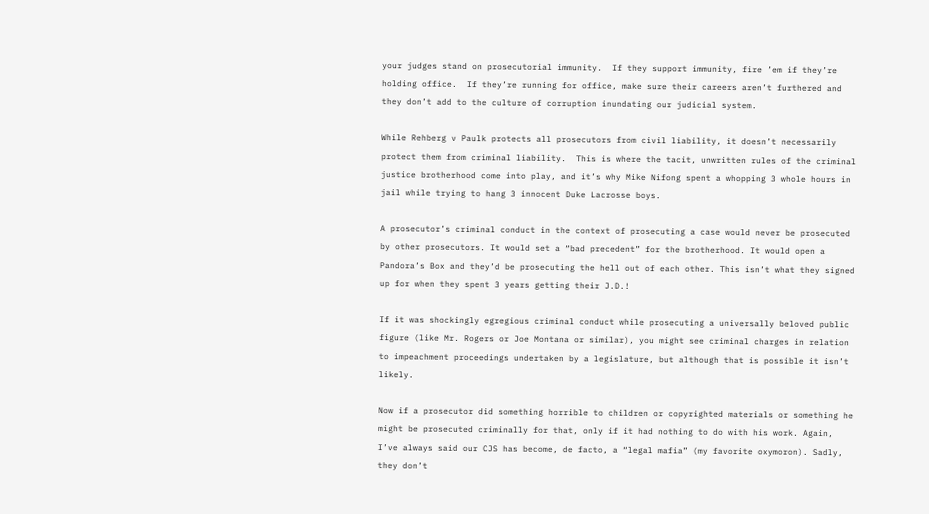your judges stand on prosecutorial immunity.  If they support immunity, fire ’em if they’re holding office.  If they’re running for office, make sure their careers aren’t furthered and they don’t add to the culture of corruption inundating our judicial system.

While Rehberg v Paulk protects all prosecutors from civil liability, it doesn’t necessarily protect them from criminal liability.  This is where the tacit, unwritten rules of the criminal justice brotherhood come into play, and it’s why Mike Nifong spent a whopping 3 whole hours in jail while trying to hang 3 innocent Duke Lacrosse boys.

A prosecutor’s criminal conduct in the context of prosecuting a case would never be prosecuted by other prosecutors. It would set a “bad precedent” for the brotherhood. It would open a Pandora’s Box and they’d be prosecuting the hell out of each other. This isn’t what they signed up for when they spent 3 years getting their J.D.!

If it was shockingly egregious criminal conduct while prosecuting a universally beloved public figure (like Mr. Rogers or Joe Montana or similar), you might see criminal charges in relation to impeachment proceedings undertaken by a legislature, but although that is possible it isn’t likely.

Now if a prosecutor did something horrible to children or copyrighted materials or something he might be prosecuted criminally for that, only if it had nothing to do with his work. Again, I’ve always said our CJS has become, de facto, a “legal mafia” (my favorite oxymoron). Sadly, they don’t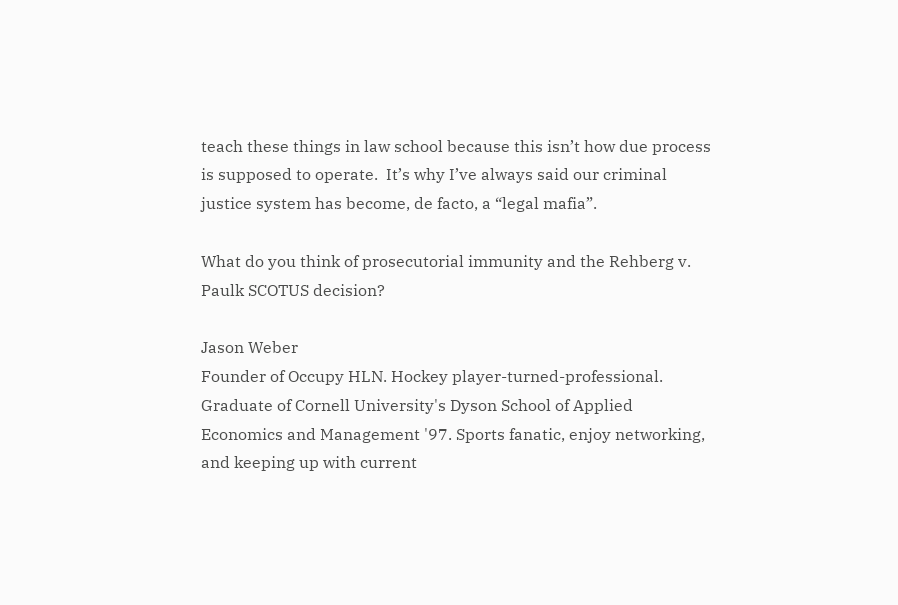teach these things in law school because this isn’t how due process is supposed to operate.  It’s why I’ve always said our criminal justice system has become, de facto, a “legal mafia”.

What do you think of prosecutorial immunity and the Rehberg v. Paulk SCOTUS decision?

Jason Weber
Founder of Occupy HLN. Hockey player-turned-professional. Graduate of Cornell University's Dyson School of Applied Economics and Management '97. Sports fanatic, enjoy networking, and keeping up with current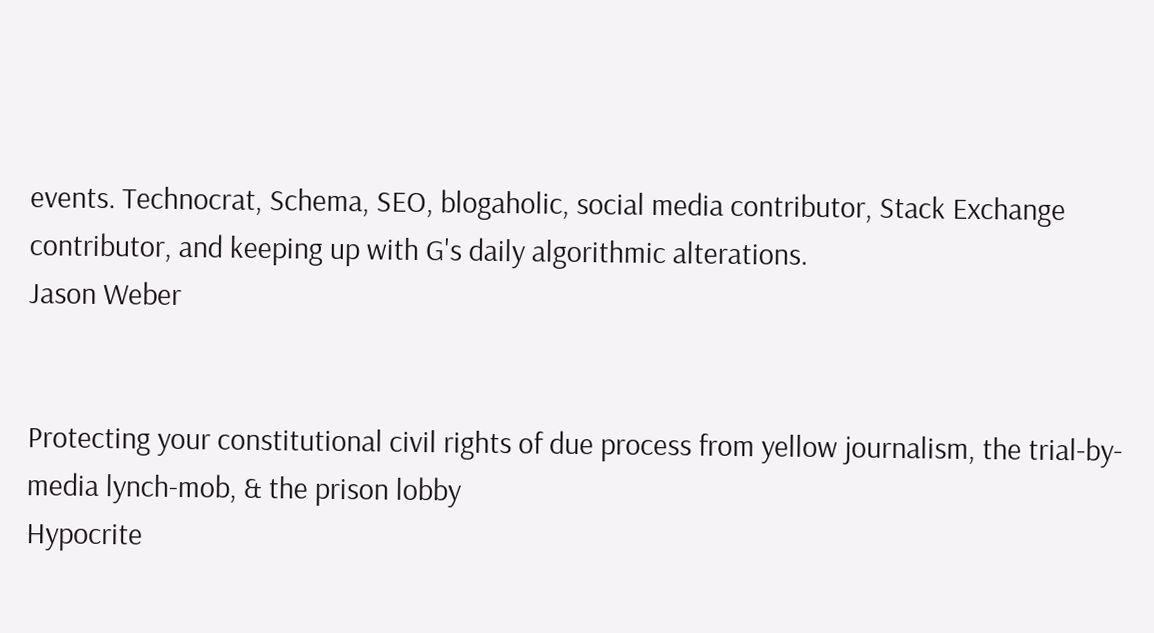events. Technocrat, Schema, SEO, blogaholic, social media contributor, Stack Exchange contributor, and keeping up with G's daily algorithmic alterations.
Jason Weber


Protecting your constitutional civil rights of due process from yellow journalism, the trial-by-media lynch-mob, & the prison lobby
Hypocrite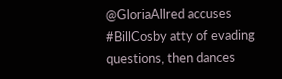@GloriaAllred accuses #BillCosby atty of evading questions, then dances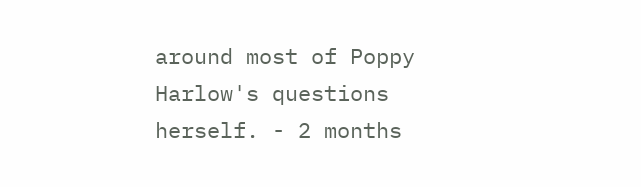around most of Poppy Harlow's questions herself. - 2 months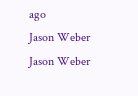ago
Jason Weber
Jason Weber